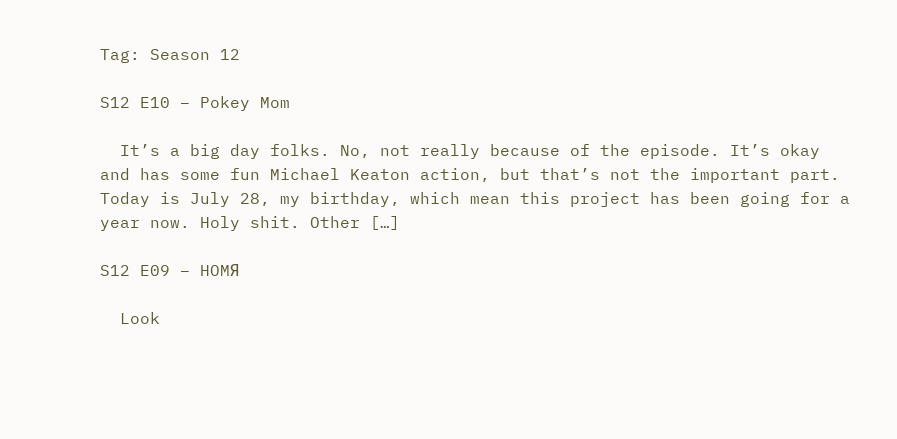Tag: Season 12

S12 E10 – Pokey Mom

  It’s a big day folks. No, not really because of the episode. It’s okay and has some fun Michael Keaton action, but that’s not the important part. Today is July 28, my birthday, which mean this project has been going for a year now. Holy shit. Other […]

S12 E09 – HOMЯ

  Look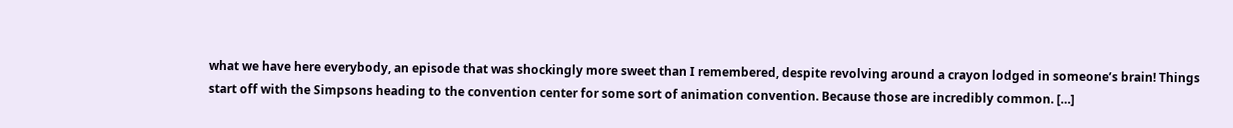what we have here everybody, an episode that was shockingly more sweet than I remembered, despite revolving around a crayon lodged in someone’s brain! Things start off with the Simpsons heading to the convention center for some sort of animation convention. Because those are incredibly common. […]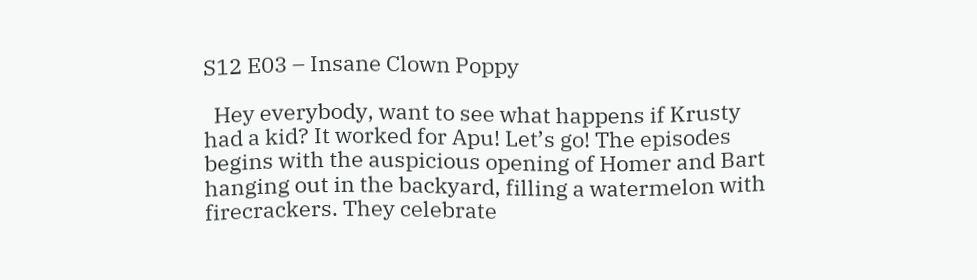S12 E03 – Insane Clown Poppy

  Hey everybody, want to see what happens if Krusty had a kid? It worked for Apu! Let’s go! The episodes begins with the auspicious opening of Homer and Bart hanging out in the backyard, filling a watermelon with firecrackers. They celebrate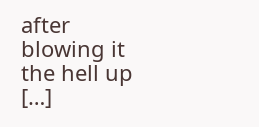after blowing it the hell up […]